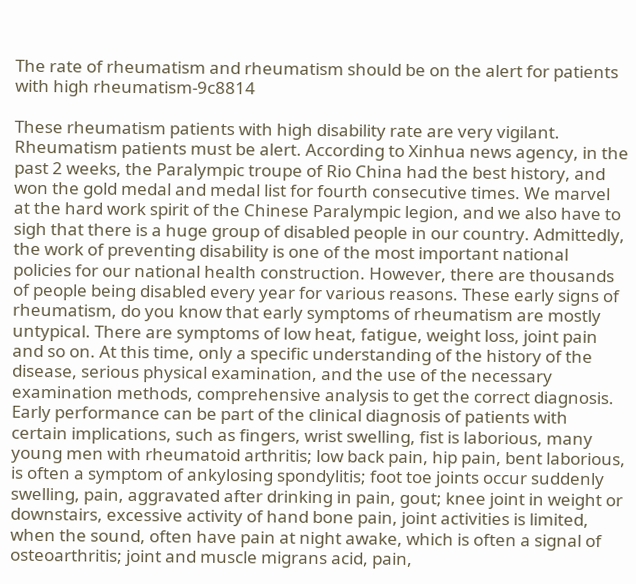The rate of rheumatism and rheumatism should be on the alert for patients with high rheumatism-9c8814

These rheumatism patients with high disability rate are very vigilant. Rheumatism patients must be alert. According to Xinhua news agency, in the past 2 weeks, the Paralympic troupe of Rio China had the best history, and won the gold medal and medal list for fourth consecutive times. We marvel at the hard work spirit of the Chinese Paralympic legion, and we also have to sigh that there is a huge group of disabled people in our country. Admittedly, the work of preventing disability is one of the most important national policies for our national health construction. However, there are thousands of people being disabled every year for various reasons. These early signs of rheumatism, do you know that early symptoms of rheumatism are mostly untypical. There are symptoms of low heat, fatigue, weight loss, joint pain and so on. At this time, only a specific understanding of the history of the disease, serious physical examination, and the use of the necessary examination methods, comprehensive analysis to get the correct diagnosis. Early performance can be part of the clinical diagnosis of patients with certain implications, such as fingers, wrist swelling, fist is laborious, many young men with rheumatoid arthritis; low back pain, hip pain, bent laborious, is often a symptom of ankylosing spondylitis; foot toe joints occur suddenly swelling, pain, aggravated after drinking in pain, gout; knee joint in weight or downstairs, excessive activity of hand bone pain, joint activities is limited, when the sound, often have pain at night awake, which is often a signal of osteoarthritis; joint and muscle migrans acid, pain,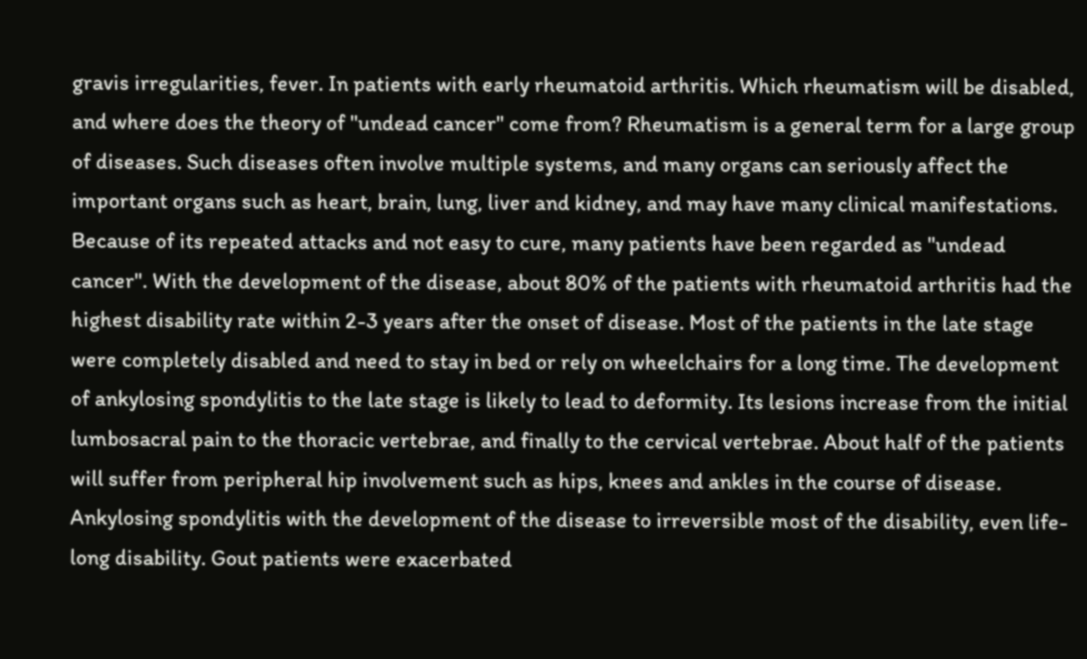gravis irregularities, fever. In patients with early rheumatoid arthritis. Which rheumatism will be disabled, and where does the theory of "undead cancer" come from? Rheumatism is a general term for a large group of diseases. Such diseases often involve multiple systems, and many organs can seriously affect the important organs such as heart, brain, lung, liver and kidney, and may have many clinical manifestations. Because of its repeated attacks and not easy to cure, many patients have been regarded as "undead cancer". With the development of the disease, about 80% of the patients with rheumatoid arthritis had the highest disability rate within 2-3 years after the onset of disease. Most of the patients in the late stage were completely disabled and need to stay in bed or rely on wheelchairs for a long time. The development of ankylosing spondylitis to the late stage is likely to lead to deformity. Its lesions increase from the initial lumbosacral pain to the thoracic vertebrae, and finally to the cervical vertebrae. About half of the patients will suffer from peripheral hip involvement such as hips, knees and ankles in the course of disease. Ankylosing spondylitis with the development of the disease to irreversible most of the disability, even life-long disability. Gout patients were exacerbated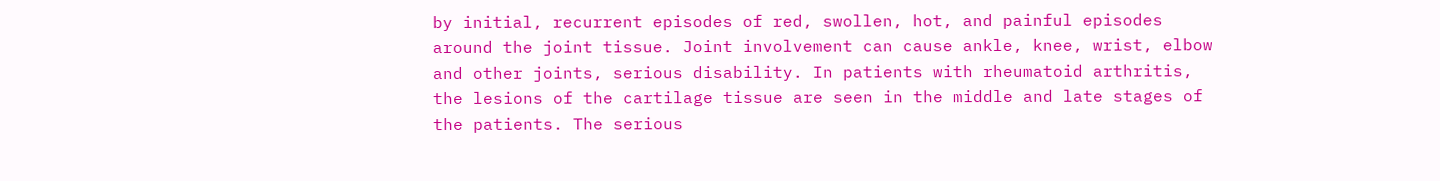by initial, recurrent episodes of red, swollen, hot, and painful episodes around the joint tissue. Joint involvement can cause ankle, knee, wrist, elbow and other joints, serious disability. In patients with rheumatoid arthritis, the lesions of the cartilage tissue are seen in the middle and late stages of the patients. The serious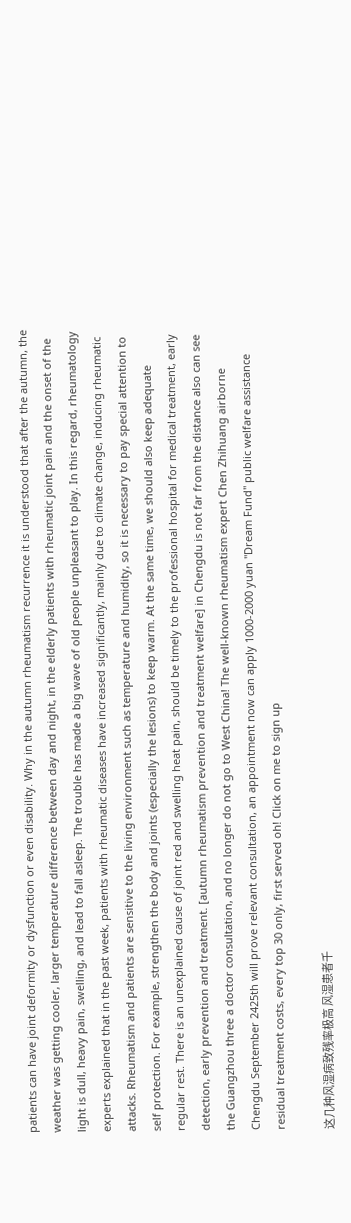patients can have joint deformity or dysfunction or even disability. Why in the autumn rheumatism recurrence it is understood that after the autumn, the weather was getting cooler, larger temperature difference between day and night, in the elderly patients with rheumatic joint pain and the onset of the light is dull, heavy pain, swelling, and lead to fall asleep. The trouble has made a big wave of old people unpleasant to play. In this regard, rheumatology experts explained that in the past week, patients with rheumatic diseases have increased significantly, mainly due to climate change, inducing rheumatic attacks. Rheumatism and patients are sensitive to the living environment such as temperature and humidity, so it is necessary to pay special attention to self protection. For example, strengthen the body and joints (especially the lesions) to keep warm. At the same time, we should also keep adequate regular rest. There is an unexplained cause of joint red and swelling heat pain, should be timely to the professional hospital for medical treatment, early detection, early prevention and treatment. [autumn rheumatism prevention and treatment welfare] in Chengdu is not far from the distance also can see the Guangzhou three a doctor consultation, and no longer do not go to West China! The well-known rheumatism expert Chen Zhihuang airborne Chengdu September 2425th will prove relevant consultation, an appointment now can apply 1000-2000 yuan "Dream Fund" public welfare assistance residual treatment costs, every top 30 only, first served oh! Click on me to sign up

这几种风湿病致残率极高 风湿患者千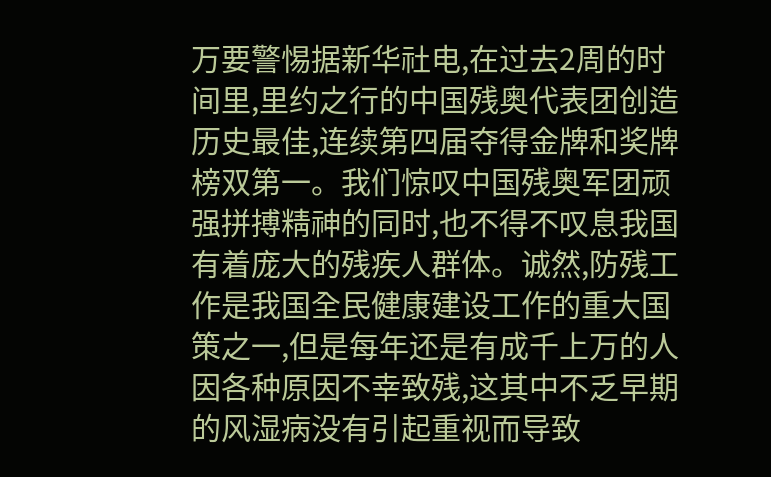万要警惕据新华社电,在过去2周的时间里,里约之行的中国残奥代表团创造历史最佳,连续第四届夺得金牌和奖牌榜双第一。我们惊叹中国残奥军团顽强拼搏精神的同时,也不得不叹息我国有着庞大的残疾人群体。诚然,防残工作是我国全民健康建设工作的重大国策之一,但是每年还是有成千上万的人因各种原因不幸致残,这其中不乏早期的风湿病没有引起重视而导致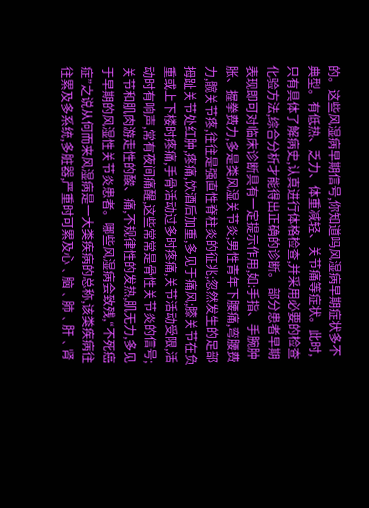的。这些风湿病早期信号,你知道吗风湿病早期症状多不典型。有低热、乏力、体重减轻、关节痛等症状。此时,只有具体了解病史,认真进行体格检查,并采用必要的检查化验方法,综合分析才能得出正确的诊断。 部分患者早期表现即可对临床诊断具有一定提示作用,如:手指、手腕肿胀、握拳费力,多是类风湿关节炎;男性青年下腰痛,弯腰费力,髋关节疼,往往是强直性脊柱炎的征兆;忽然发生的足部拇趾关节处红肿,疼痛,饮酒后加重,多见于痛风;膝关节在负重或上下楼时疼痛,手骨活动过多时疼痛,关节活动受限,活动时有响声,常有夜间痛醒,这些常常是骨性关节炎的信号;关节和肌肉游走性的酸、痛,不规律性的发热,肌无力,多见于早期的风湿性关节炎患者。哪些风湿病会致残,“不死癌症”之说从何而来风湿病是一大类疾病的总称,该类疾病往往累及多系统,多脏器,严重时可累及心﹑脑﹑肺﹑肝﹑肾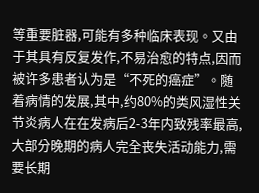等重要脏器,可能有多种临床表现。又由于其具有反复发作,不易治愈的特点,因而被许多患者认为是“不死的癌症”。随着病情的发展,其中,约80%的类风湿性关节炎病人在在发病后2-3年内致残率最高,大部分晚期的病人完全丧失活动能力,需要长期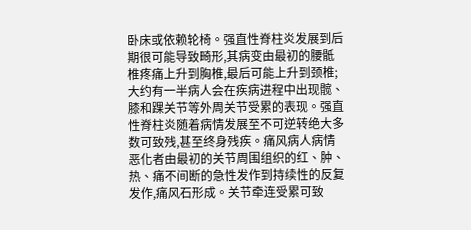卧床或依赖轮椅。强直性脊柱炎发展到后期很可能导致畸形,其病变由最初的腰骶椎疼痛上升到胸椎,最后可能上升到颈椎;大约有一半病人会在疾病进程中出现髋、膝和踝关节等外周关节受累的表现。强直性脊柱炎随着病情发展至不可逆转绝大多数可致残,甚至终身残疾。痛风病人病情恶化者由最初的关节周围组织的红、肿、热、痛不间断的急性发作到持续性的反复发作,痛风石形成。关节牵连受累可致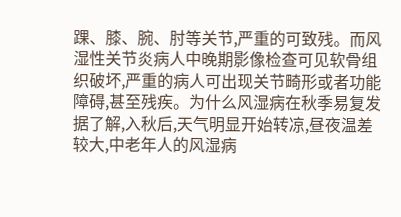踝、膝、腕、肘等关节,严重的可致残。而风湿性关节炎病人中晚期影像检查可见软骨组织破坏,严重的病人可出现关节畸形或者功能障碍,甚至残疾。为什么风湿病在秋季易复发据了解,入秋后,天气明显开始转凉,昼夜温差较大,中老年人的风湿病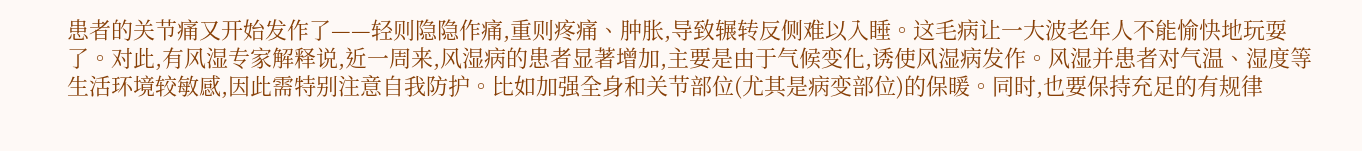患者的关节痛又开始发作了——轻则隐隐作痛,重则疼痛、肿胀,导致辗转反侧难以入睡。这毛病让一大波老年人不能愉快地玩耍了。对此,有风湿专家解释说,近一周来,风湿病的患者显著增加,主要是由于气候变化,诱使风湿病发作。风湿并患者对气温、湿度等生活环境较敏感,因此需特别注意自我防护。比如加强全身和关节部位(尤其是病变部位)的保暖。同时,也要保持充足的有规律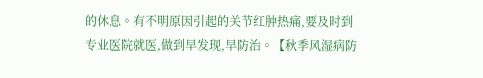的休息。有不明原因引起的关节红肿热痛,要及时到专业医院就医,做到早发现,早防治。【秋季风湿病防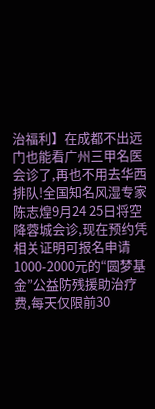治福利】在成都不出远门也能看广州三甲名医会诊了,再也不用去华西排队!全国知名风湿专家陈志煌9月24 25日将空降蓉城会诊,现在预约凭相关证明可报名申请1000-2000元的“圆梦基金”公益防残援助治疗费,每天仅限前30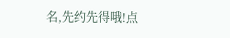名,先约先得哦!点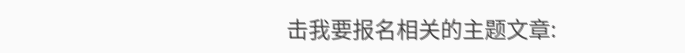击我要报名相关的主题文章: